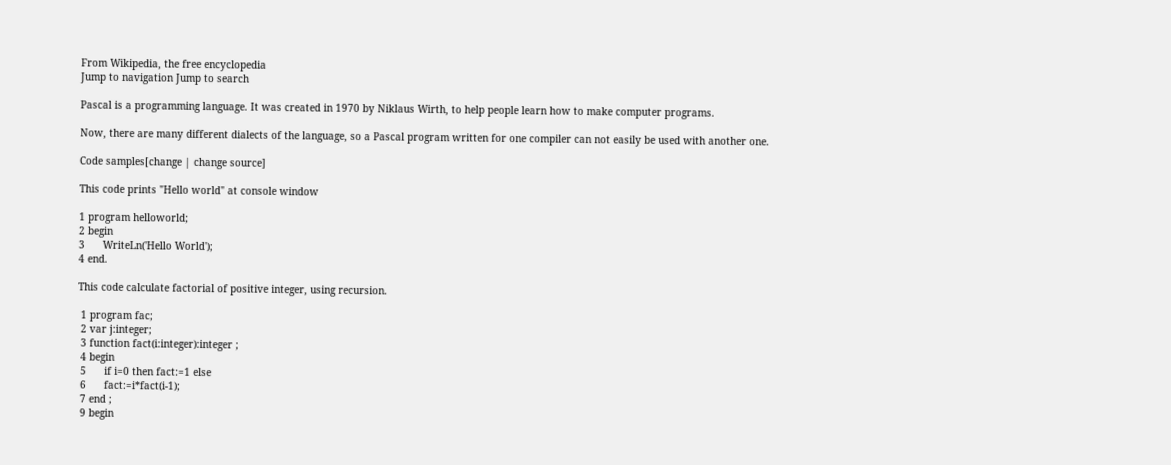From Wikipedia, the free encyclopedia
Jump to navigation Jump to search

Pascal is a programming language. It was created in 1970 by Niklaus Wirth, to help people learn how to make computer programs.

Now, there are many different dialects of the language, so a Pascal program written for one compiler can not easily be used with another one.

Code samples[change | change source]

This code prints "Hello world" at console window

1 program helloworld;
2 begin
3      WriteLn('Hello World');
4 end.

This code calculate factorial of positive integer, using recursion.

 1 program fac;
 2 var j:integer;
 3 function fact(i:integer):integer ;
 4 begin
 5      if i=0 then fact:=1 else
 6      fact:=i*fact(i-1);
 7 end ;
 9 begin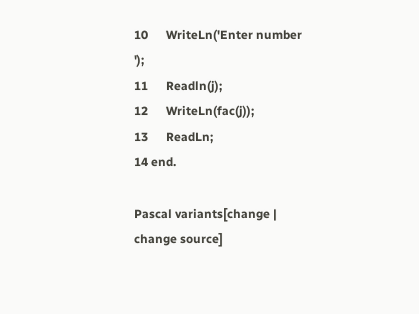10      WriteLn('Enter number ');
11      Readln(j);
12      WriteLn(fac(j));
13      ReadLn;
14 end.

Pascal variants[change | change source]